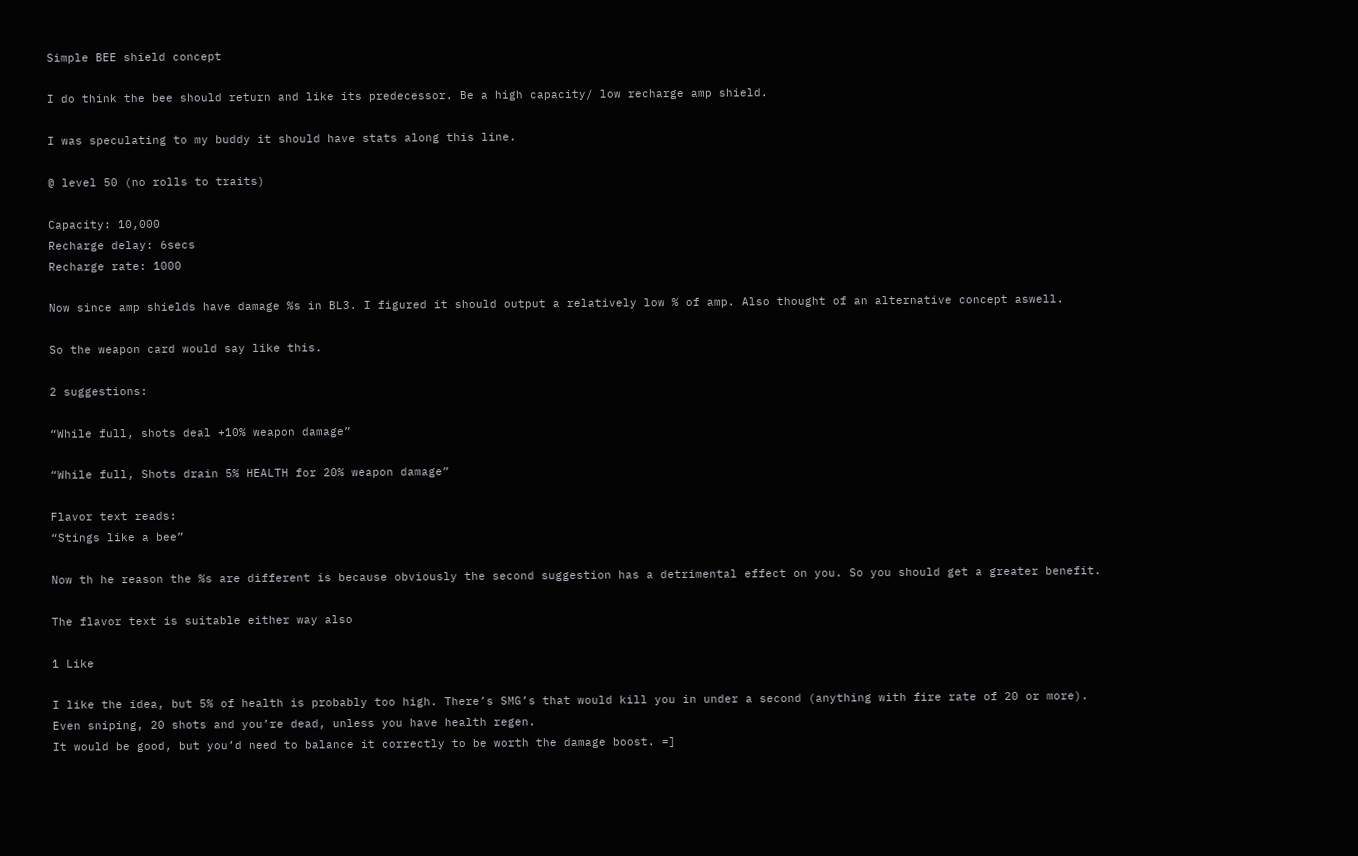Simple BEE shield concept

I do think the bee should return and like its predecessor. Be a high capacity/ low recharge amp shield.

I was speculating to my buddy it should have stats along this line.

@ level 50 (no rolls to traits)

Capacity: 10,000
Recharge delay: 6secs
Recharge rate: 1000

Now since amp shields have damage %s in BL3. I figured it should output a relatively low % of amp. Also thought of an alternative concept aswell.

So the weapon card would say like this.

2 suggestions:

“While full, shots deal +10% weapon damage”

“While full, Shots drain 5% HEALTH for 20% weapon damage”

Flavor text reads:
“Stings like a bee”

Now th he reason the %s are different is because obviously the second suggestion has a detrimental effect on you. So you should get a greater benefit.

The flavor text is suitable either way also

1 Like

I like the idea, but 5% of health is probably too high. There’s SMG’s that would kill you in under a second (anything with fire rate of 20 or more).
Even sniping, 20 shots and you’re dead, unless you have health regen.
It would be good, but you’d need to balance it correctly to be worth the damage boost. =]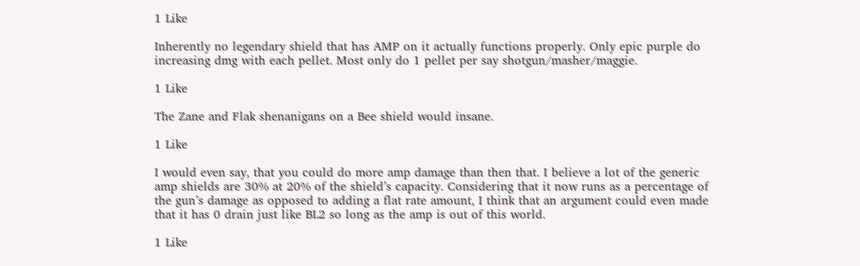1 Like

Inherently no legendary shield that has AMP on it actually functions properly. Only epic purple do increasing dmg with each pellet. Most only do 1 pellet per say shotgun/masher/maggie.

1 Like

The Zane and Flak shenanigans on a Bee shield would insane.

1 Like

I would even say, that you could do more amp damage than then that. I believe a lot of the generic amp shields are 30% at 20% of the shield’s capacity. Considering that it now runs as a percentage of the gun’s damage as opposed to adding a flat rate amount, I think that an argument could even made that it has 0 drain just like BL2 so long as the amp is out of this world.

1 Like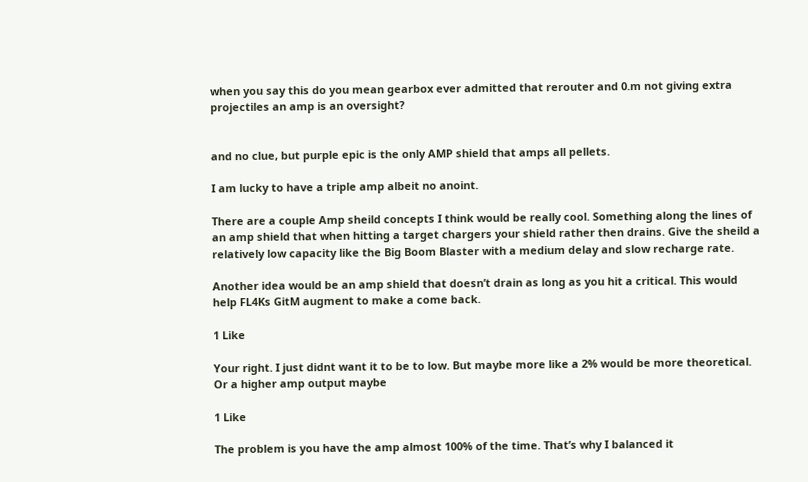when you say this do you mean gearbox ever admitted that rerouter and 0.m not giving extra projectiles an amp is an oversight?


and no clue, but purple epic is the only AMP shield that amps all pellets.

I am lucky to have a triple amp albeit no anoint.

There are a couple Amp sheild concepts I think would be really cool. Something along the lines of an amp shield that when hitting a target chargers your shield rather then drains. Give the sheild a relatively low capacity like the Big Boom Blaster with a medium delay and slow recharge rate.

Another idea would be an amp shield that doesn’t drain as long as you hit a critical. This would help FL4Ks GitM augment to make a come back.

1 Like

Your right. I just didnt want it to be to low. But maybe more like a 2% would be more theoretical. Or a higher amp output maybe

1 Like

The problem is you have the amp almost 100% of the time. That’s why I balanced it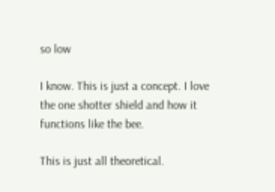so low

I know. This is just a concept. I love the one shotter shield and how it functions like the bee.

This is just all theoretical.